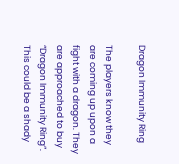Dragon Immunity Ring

The players know they are coming up upon a fight with a dragon. They are approached to buy “Dragon Immunity Ring”. This could be a shady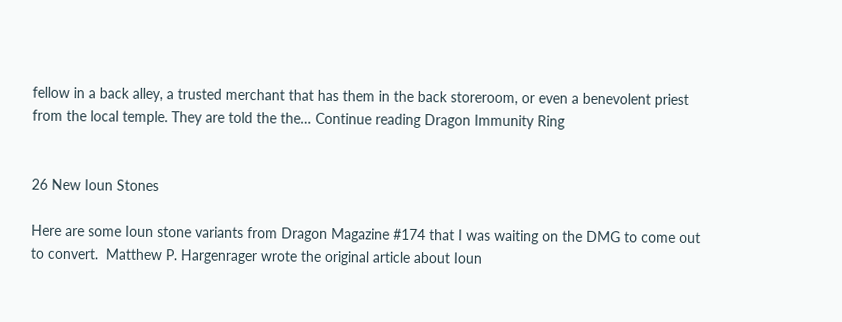fellow in a back alley, a trusted merchant that has them in the back storeroom, or even a benevolent priest from the local temple. They are told the the… Continue reading Dragon Immunity Ring


26 New Ioun Stones

Here are some Ioun stone variants from Dragon Magazine #174 that I was waiting on the DMG to come out to convert.  Matthew P. Hargenrager wrote the original article about Ioun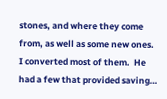stones, and where they come from, as well as some new ones.  I converted most of them.  He had a few that provided saving…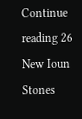Continue reading 26 New Ioun Stones